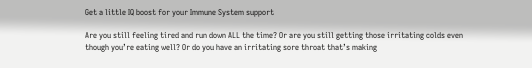Get a little IQ boost for your Immune System support

Are you still feeling tired and run down ALL the time? Or are you still getting those irritating colds even though you’re eating well? Or do you have an irritating sore throat that’s making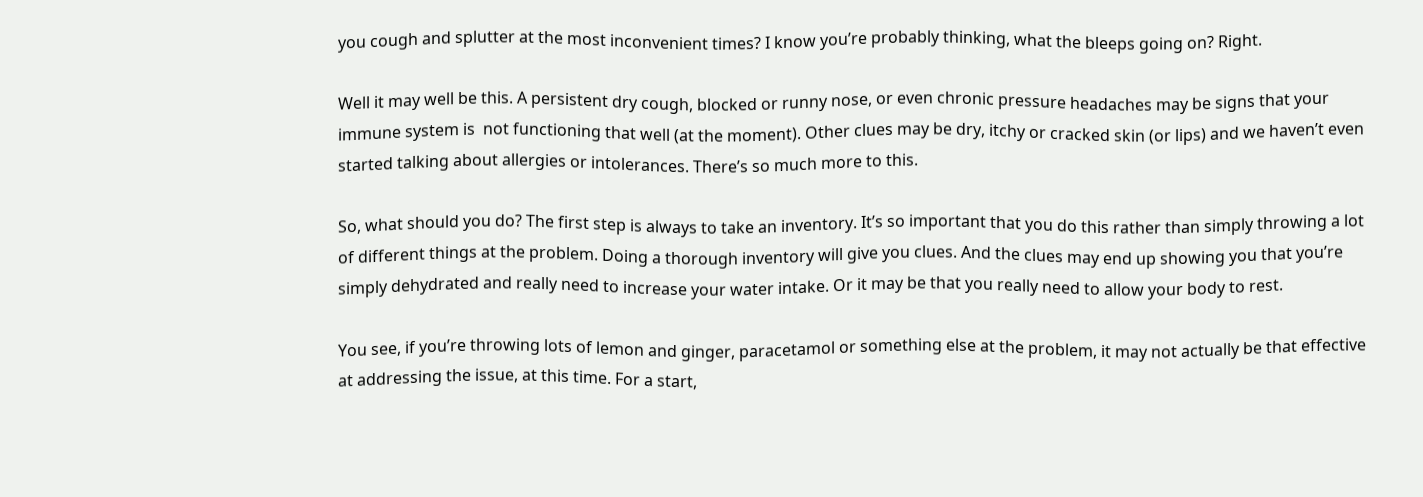you cough and splutter at the most inconvenient times? I know you’re probably thinking, what the bleeps going on? Right.

Well it may well be this. A persistent dry cough, blocked or runny nose, or even chronic pressure headaches may be signs that your immune system is  not functioning that well (at the moment). Other clues may be dry, itchy or cracked skin (or lips) and we haven’t even started talking about allergies or intolerances. There’s so much more to this.

So, what should you do? The first step is always to take an inventory. It’s so important that you do this rather than simply throwing a lot of different things at the problem. Doing a thorough inventory will give you clues. And the clues may end up showing you that you’re simply dehydrated and really need to increase your water intake. Or it may be that you really need to allow your body to rest.

You see, if you’re throwing lots of lemon and ginger, paracetamol or something else at the problem, it may not actually be that effective at addressing the issue, at this time. For a start,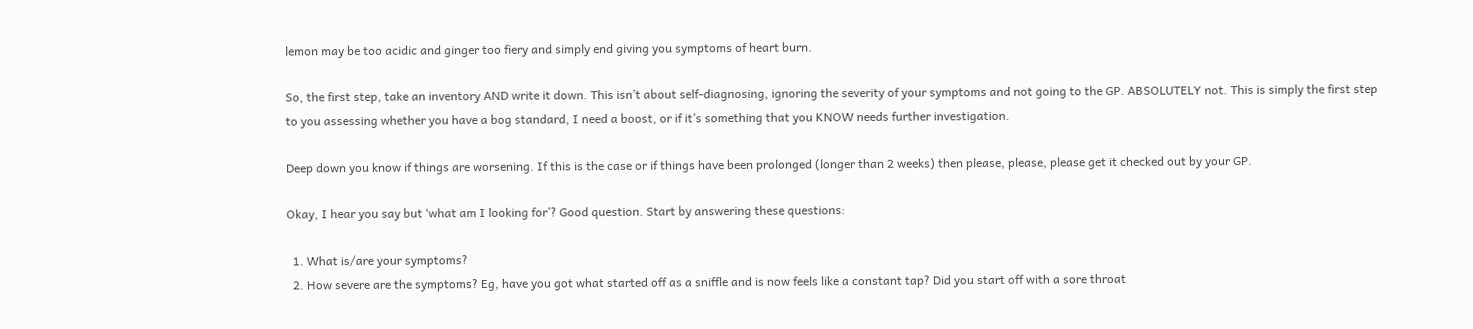lemon may be too acidic and ginger too fiery and simply end giving you symptoms of heart burn.

So, the first step, take an inventory AND write it down. This isn’t about self-diagnosing, ignoring the severity of your symptoms and not going to the GP. ABSOLUTELY not. This is simply the first step to you assessing whether you have a bog standard, I need a boost, or if it’s something that you KNOW needs further investigation.

Deep down you know if things are worsening. If this is the case or if things have been prolonged (longer than 2 weeks) then please, please, please get it checked out by your GP.

Okay, I hear you say but ‘what am I looking for’? Good question. Start by answering these questions:

  1. What is/are your symptoms?
  2. How severe are the symptoms? Eg, have you got what started off as a sniffle and is now feels like a constant tap? Did you start off with a sore throat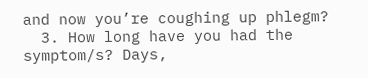and now you’re coughing up phlegm?
  3. How long have you had the symptom/s? Days,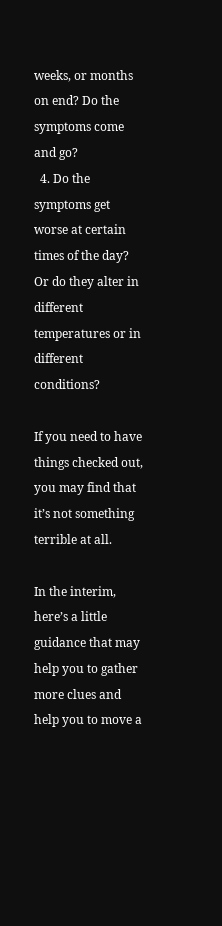weeks, or months on end? Do the symptoms come and go?
  4. Do the symptoms get worse at certain times of the day? Or do they alter in different temperatures or in different conditions?

If you need to have things checked out, you may find that it’s not something terrible at all.

In the interim, here’s a little guidance that may help you to gather more clues and help you to move a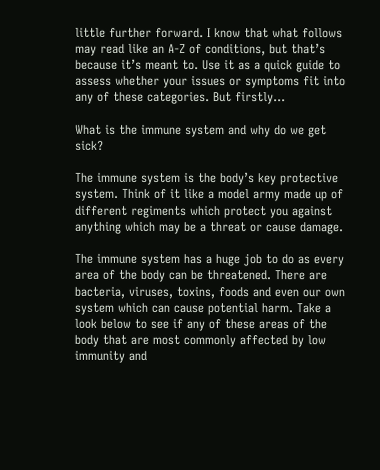little further forward. I know that what follows may read like an A-Z of conditions, but that’s because it’s meant to. Use it as a quick guide to assess whether your issues or symptoms fit into any of these categories. But firstly…

What is the immune system and why do we get sick?

The immune system is the body’s key protective system. Think of it like a model army made up of different regiments which protect you against anything which may be a threat or cause damage.

The immune system has a huge job to do as every area of the body can be threatened. There are bacteria, viruses, toxins, foods and even our own system which can cause potential harm. Take a look below to see if any of these areas of the body that are most commonly affected by low immunity and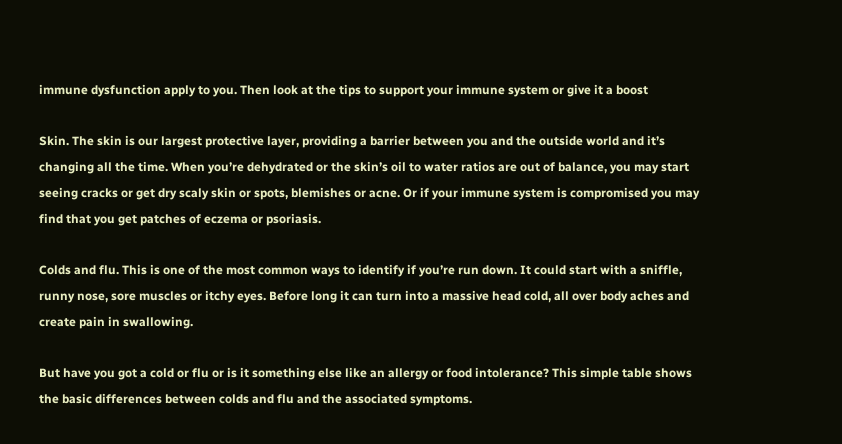immune dysfunction apply to you. Then look at the tips to support your immune system or give it a boost

Skin. The skin is our largest protective layer, providing a barrier between you and the outside world and it’s changing all the time. When you’re dehydrated or the skin’s oil to water ratios are out of balance, you may start seeing cracks or get dry scaly skin or spots, blemishes or acne. Or if your immune system is compromised you may find that you get patches of eczema or psoriasis.

Colds and flu. This is one of the most common ways to identify if you’re run down. It could start with a sniffle, runny nose, sore muscles or itchy eyes. Before long it can turn into a massive head cold, all over body aches and create pain in swallowing.

But have you got a cold or flu or is it something else like an allergy or food intolerance? This simple table shows the basic differences between colds and flu and the associated symptoms.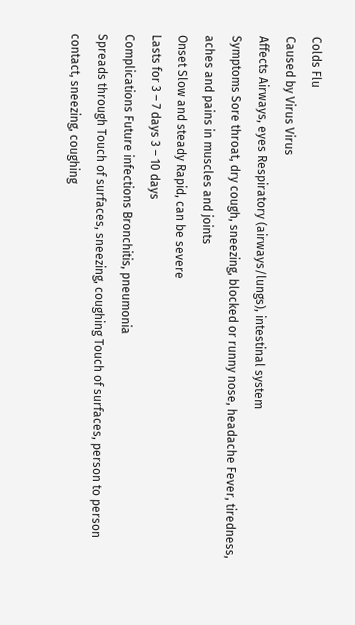Colds Flu
Caused by Virus Virus
Affects Airways, eyes Respiratory (airways/lungs), intestinal system
Symptoms Sore throat, dry cough, sneezing, blocked or runny nose, headache Fever, tiredness, aches and pains in muscles and joints
Onset Slow and steady Rapid, can be severe
Lasts for 3 – 7 days 3 – 10 days
Complications Future infections Bronchitis, pneumonia
Spreads through Touch of surfaces, sneezing, coughing Touch of surfaces, person to person contact, sneezing, coughing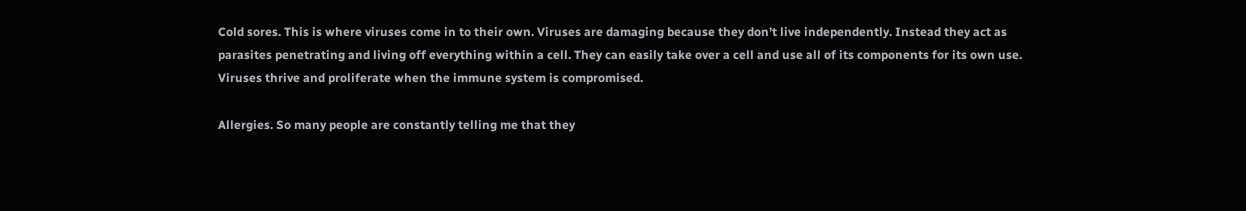Cold sores. This is where viruses come in to their own. Viruses are damaging because they don’t live independently. Instead they act as parasites penetrating and living off everything within a cell. They can easily take over a cell and use all of its components for its own use. Viruses thrive and proliferate when the immune system is compromised.

Allergies. So many people are constantly telling me that they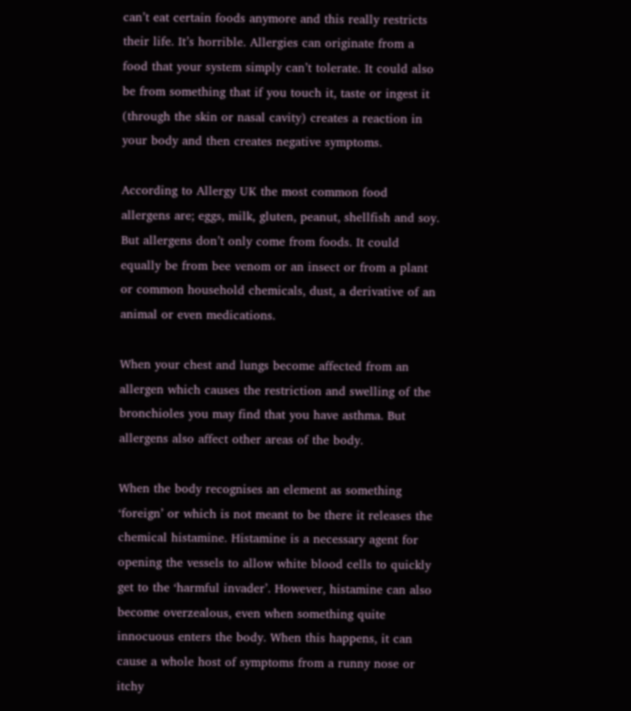can’t eat certain foods anymore and this really restricts their life. It’s horrible. Allergies can originate from a food that your system simply can’t tolerate. It could also be from something that if you touch it, taste or ingest it (through the skin or nasal cavity) creates a reaction in your body and then creates negative symptoms.

According to Allergy UK the most common food allergens are; eggs, milk, gluten, peanut, shellfish and soy. But allergens don’t only come from foods. It could equally be from bee venom or an insect or from a plant or common household chemicals, dust, a derivative of an animal or even medications.

When your chest and lungs become affected from an allergen which causes the restriction and swelling of the bronchioles you may find that you have asthma. But allergens also affect other areas of the body.

When the body recognises an element as something ‘foreign’ or which is not meant to be there it releases the chemical histamine. Histamine is a necessary agent for opening the vessels to allow white blood cells to quickly get to the ‘harmful invader’. However, histamine can also become overzealous, even when something quite innocuous enters the body. When this happens, it can cause a whole host of symptoms from a runny nose or itchy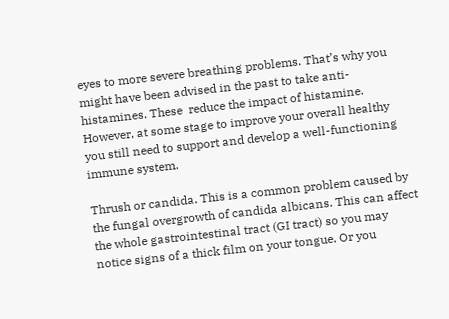eyes to more severe breathing problems. That’s why you might have been advised in the past to take anti-histamines. These  reduce the impact of histamine. However, at some stage to improve your overall healthy you still need to support and develop a well-functioning immune system.

Thrush or candida. This is a common problem caused by the fungal overgrowth of candida albicans. This can affect the whole gastrointestinal tract (GI tract) so you may notice signs of a thick film on your tongue. Or you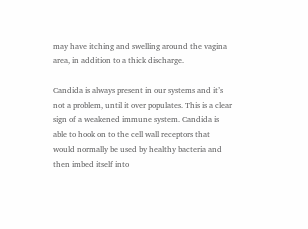may have itching and swelling around the vagina area, in addition to a thick discharge.

Candida is always present in our systems and it’s not a problem, until it over populates. This is a clear sign of a weakened immune system. Candida is able to hook on to the cell wall receptors that would normally be used by healthy bacteria and then imbed itself into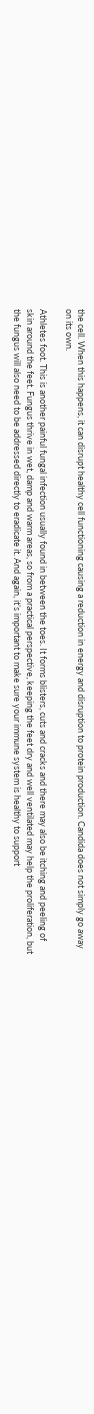the cell. When this happens, it can disrupt healthy cell functioning causing a reduction in energy and disruption to protein production. Candida does not simply go away on its own.

Athletes foot. This is another painful fungal infection usually found in between the toes. It forms blisters, cuts and cracks and there may also be itching and peeling of skin around the feet. Fungus thrive in wet, damp and warm areas, so from a practical perspective, keeping the feet dry and well ventilated may help the proliferation, but the fungus will also need to be addressed directly to eradicate it. And again, it’s important to make sure your immune system is healthy to support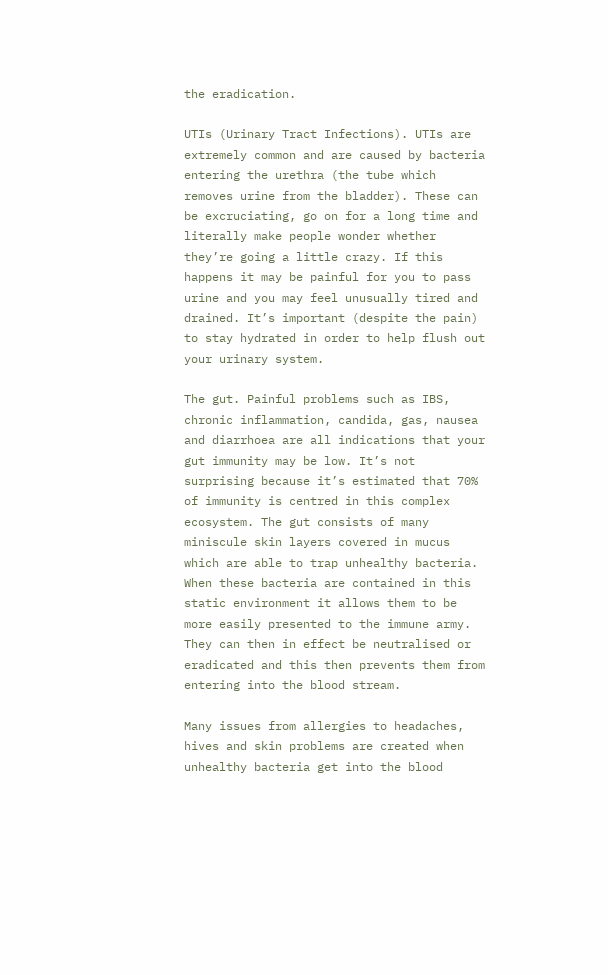the eradication.

UTIs (Urinary Tract Infections). UTIs are extremely common and are caused by bacteria entering the urethra (the tube which removes urine from the bladder). These can be excruciating, go on for a long time and literally make people wonder whether they’re going a little crazy. If this happens it may be painful for you to pass urine and you may feel unusually tired and drained. It’s important (despite the pain) to stay hydrated in order to help flush out your urinary system.

The gut. Painful problems such as IBS, chronic inflammation, candida, gas, nausea and diarrhoea are all indications that your gut immunity may be low. It’s not surprising because it’s estimated that 70% of immunity is centred in this complex ecosystem. The gut consists of many miniscule skin layers covered in mucus which are able to trap unhealthy bacteria. When these bacteria are contained in this static environment it allows them to be more easily presented to the immune army. They can then in effect be neutralised or eradicated and this then prevents them from entering into the blood stream.

Many issues from allergies to headaches, hives and skin problems are created when unhealthy bacteria get into the blood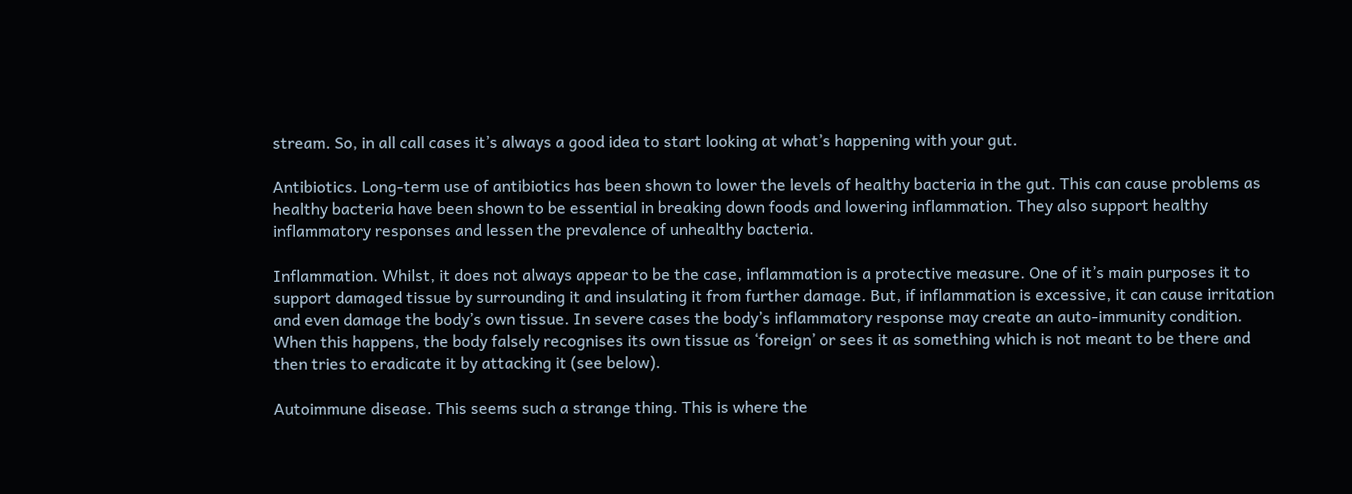stream. So, in all call cases it’s always a good idea to start looking at what’s happening with your gut.

Antibiotics. Long-term use of antibiotics has been shown to lower the levels of healthy bacteria in the gut. This can cause problems as healthy bacteria have been shown to be essential in breaking down foods and lowering inflammation. They also support healthy inflammatory responses and lessen the prevalence of unhealthy bacteria.

Inflammation. Whilst, it does not always appear to be the case, inflammation is a protective measure. One of it’s main purposes it to support damaged tissue by surrounding it and insulating it from further damage. But, if inflammation is excessive, it can cause irritation and even damage the body’s own tissue. In severe cases the body’s inflammatory response may create an auto-immunity condition. When this happens, the body falsely recognises its own tissue as ‘foreign’ or sees it as something which is not meant to be there and then tries to eradicate it by attacking it (see below).

Autoimmune disease. This seems such a strange thing. This is where the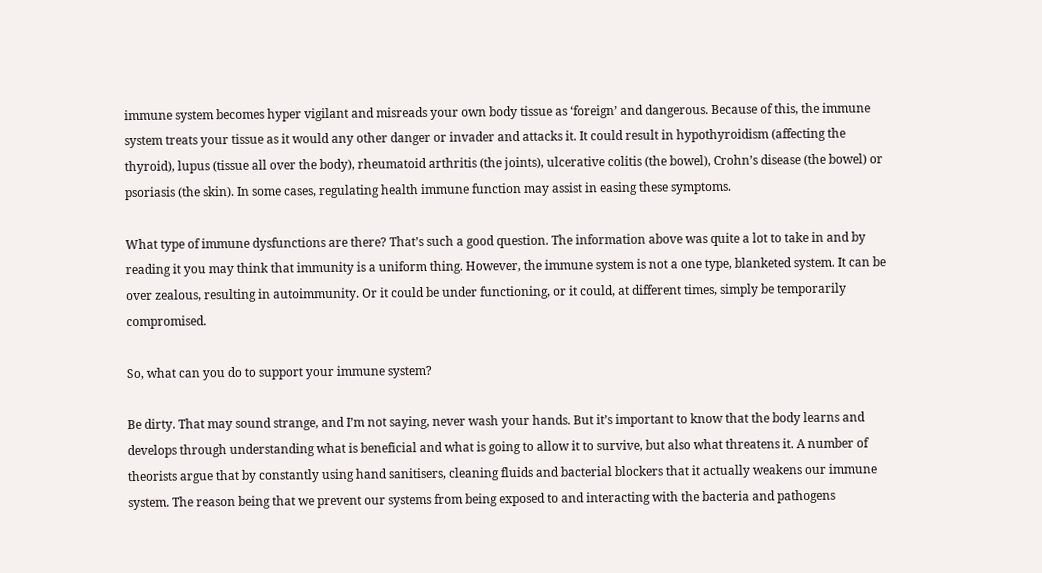immune system becomes hyper vigilant and misreads your own body tissue as ‘foreign’ and dangerous. Because of this, the immune system treats your tissue as it would any other danger or invader and attacks it. It could result in hypothyroidism (affecting the thyroid), lupus (tissue all over the body), rheumatoid arthritis (the joints), ulcerative colitis (the bowel), Crohn’s disease (the bowel) or psoriasis (the skin). In some cases, regulating health immune function may assist in easing these symptoms.

What type of immune dysfunctions are there? That’s such a good question. The information above was quite a lot to take in and by reading it you may think that immunity is a uniform thing. However, the immune system is not a one type, blanketed system. It can be over zealous, resulting in autoimmunity. Or it could be under functioning, or it could, at different times, simply be temporarily compromised.

So, what can you do to support your immune system?

Be dirty. That may sound strange, and I’m not saying, never wash your hands. But it’s important to know that the body learns and develops through understanding what is beneficial and what is going to allow it to survive, but also what threatens it. A number of theorists argue that by constantly using hand sanitisers, cleaning fluids and bacterial blockers that it actually weakens our immune system. The reason being that we prevent our systems from being exposed to and interacting with the bacteria and pathogens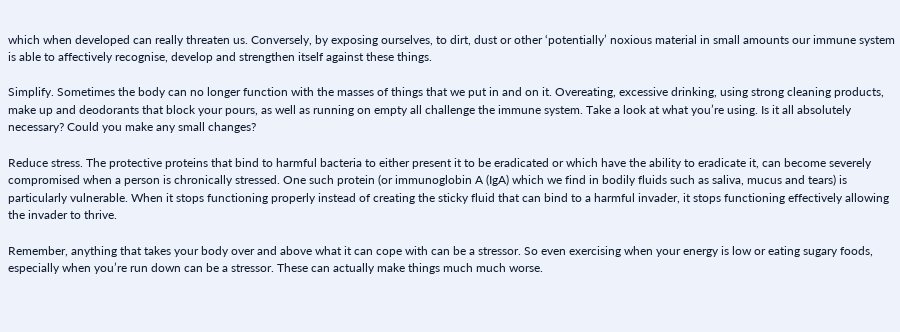which when developed can really threaten us. Conversely, by exposing ourselves, to dirt, dust or other ‘potentially’ noxious material in small amounts our immune system is able to affectively recognise, develop and strengthen itself against these things.

Simplify. Sometimes the body can no longer function with the masses of things that we put in and on it. Overeating, excessive drinking, using strong cleaning products, make up and deodorants that block your pours, as well as running on empty all challenge the immune system. Take a look at what you’re using. Is it all absolutely necessary? Could you make any small changes?

Reduce stress. The protective proteins that bind to harmful bacteria to either present it to be eradicated or which have the ability to eradicate it, can become severely compromised when a person is chronically stressed. One such protein (or immunoglobin A (IgA) which we find in bodily fluids such as saliva, mucus and tears) is particularly vulnerable. When it stops functioning properly instead of creating the sticky fluid that can bind to a harmful invader, it stops functioning effectively allowing the invader to thrive.

Remember, anything that takes your body over and above what it can cope with can be a stressor. So even exercising when your energy is low or eating sugary foods, especially when you’re run down can be a stressor. These can actually make things much much worse.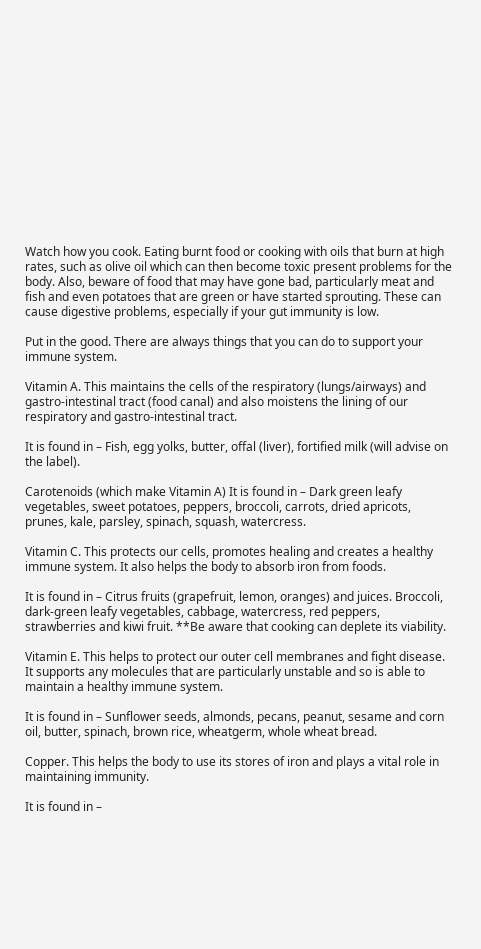Watch how you cook. Eating burnt food or cooking with oils that burn at high rates, such as olive oil which can then become toxic present problems for the body. Also, beware of food that may have gone bad, particularly meat and fish and even potatoes that are green or have started sprouting. These can cause digestive problems, especially if your gut immunity is low.

Put in the good. There are always things that you can do to support your immune system.

Vitamin A. This maintains the cells of the respiratory (lungs/airways) and gastro-intestinal tract (food canal) and also moistens the lining of our respiratory and gastro-intestinal tract.

It is found in – Fish, egg yolks, butter, offal (liver), fortified milk (will advise on the label).

Carotenoids (which make Vitamin A) It is found in – Dark green leafy vegetables, sweet potatoes, peppers, broccoli, carrots, dried apricots, prunes, kale, parsley, spinach, squash, watercress.

Vitamin C. This protects our cells, promotes healing and creates a healthy immune system. It also helps the body to absorb iron from foods.

It is found in – Citrus fruits (grapefruit, lemon, oranges) and juices. Broccoli, dark-green leafy vegetables, cabbage, watercress, red peppers, strawberries and kiwi fruit. **Be aware that cooking can deplete its viability.

Vitamin E. This helps to protect our outer cell membranes and fight disease. It supports any molecules that are particularly unstable and so is able to maintain a healthy immune system.

It is found in – Sunflower seeds, almonds, pecans, peanut, sesame and corn oil, butter, spinach, brown rice, wheatgerm, whole wheat bread.

Copper. This helps the body to use its stores of iron and plays a vital role in maintaining immunity.

It is found in –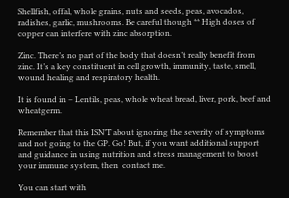Shellfish, offal, whole grains, nuts and seeds, peas, avocados, radishes, garlic, mushrooms. Be careful though ** High doses of copper can interfere with zinc absorption.

Zinc. There’s no part of the body that doesn’t really benefit from zinc. It’s a key constituent in cell growth, immunity, taste, smell, wound healing and respiratory health.

It is found in – Lentils, peas, whole wheat bread, liver, pork, beef and wheatgerm.

Remember that this ISN’T about ignoring the severity of symptoms and not going to the GP. Go! But, if you want additional support and guidance in using nutrition and stress management to boost your immune system, then  contact me.

You can start with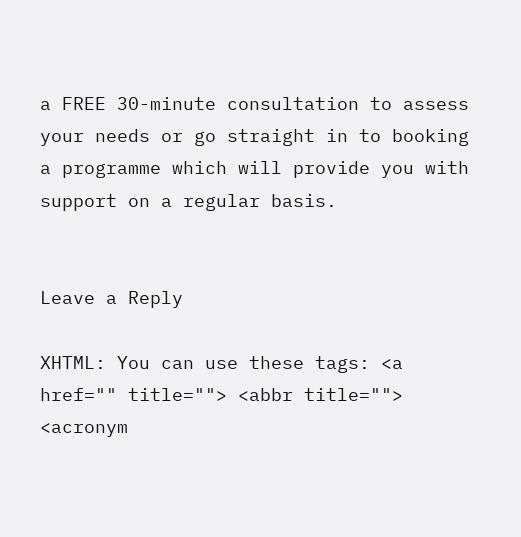a FREE 30-minute consultation to assess your needs or go straight in to booking a programme which will provide you with support on a regular basis.


Leave a Reply

XHTML: You can use these tags: <a href="" title=""> <abbr title=""> <acronym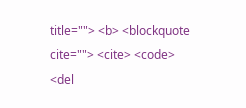title=""> <b> <blockquote cite=""> <cite> <code> <del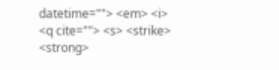datetime=""> <em> <i> <q cite=""> <s> <strike> <strong>